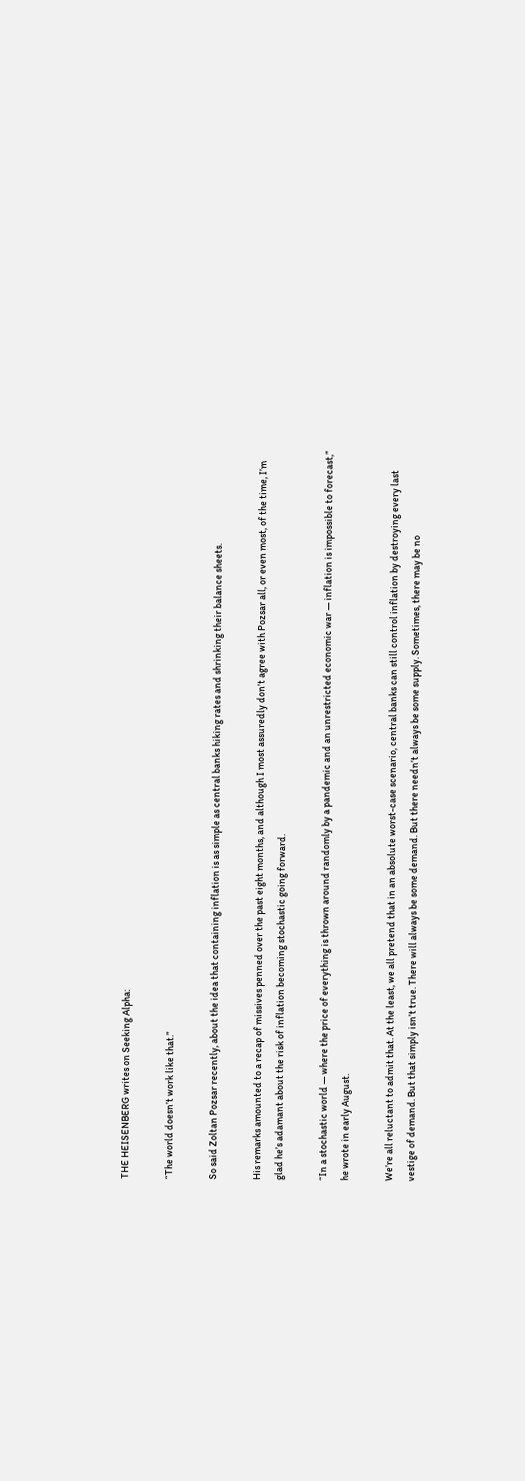THE HEISENBERG writes on Seeking Alpha:

“The world doesn’t work like that.”

So said Zoltan Pozsar recently, about the idea that containing inflation is as simple as central banks hiking rates and shrinking their balance sheets.

His remarks amounted to a recap of missives penned over the past eight months, and although I most assuredly don’t agree with Pozsar all, or even most, of the time, I’m glad he’s adamant about the risk of inflation becoming stochastic going forward.

“In a stochastic world — where the price of everything is thrown around randomly by a pandemic and an unrestricted economic war — inflation is impossible to forecast,” he wrote in early August.

We’re all reluctant to admit that. At the least, we all pretend that in an absolute worst-case scenario, central banks can still control inflation by destroying every last vestige of demand. But that simply isn’t true. There will always be some demand. But there needn’t always be some supply. Sometimes, there may be no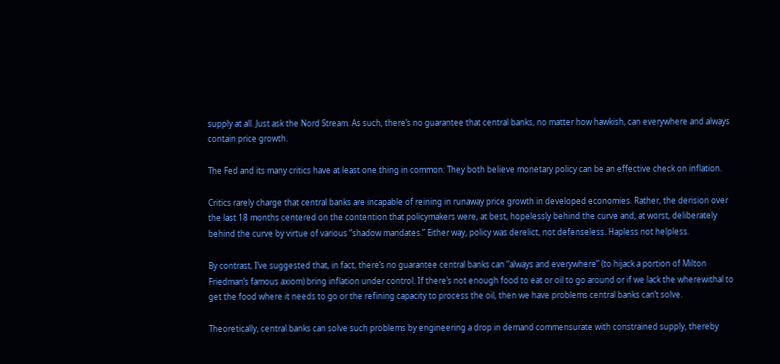supply at all. Just ask the Nord Stream. As such, there’s no guarantee that central banks, no matter how hawkish, can everywhere and always contain price growth.

The Fed and its many critics have at least one thing in common: They both believe monetary policy can be an effective check on inflation.

Critics rarely charge that central banks are incapable of reining in runaway price growth in developed economies. Rather, the derision over the last 18 months centered on the contention that policymakers were, at best, hopelessly behind the curve and, at worst, deliberately behind the curve by virtue of various “shadow mandates.” Either way, policy was derelict, not defenseless. Hapless not helpless.

By contrast, I’ve suggested that, in fact, there’s no guarantee central banks can “always and everywhere” (to hijack a portion of Milton Friedman’s famous axiom) bring inflation under control. If there’s not enough food to eat or oil to go around or if we lack the wherewithal to get the food where it needs to go or the refining capacity to process the oil, then we have problems central banks can’t solve.

Theoretically, central banks can solve such problems by engineering a drop in demand commensurate with constrained supply, thereby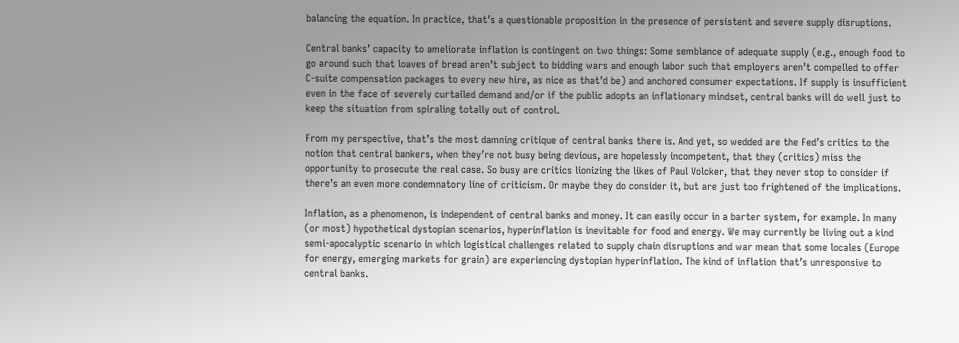balancing the equation. In practice, that’s a questionable proposition in the presence of persistent and severe supply disruptions.

Central banks’ capacity to ameliorate inflation is contingent on two things: Some semblance of adequate supply (e.g., enough food to go around such that loaves of bread aren’t subject to bidding wars and enough labor such that employers aren’t compelled to offer C-suite compensation packages to every new hire, as nice as that’d be) and anchored consumer expectations. If supply is insufficient even in the face of severely curtailed demand and/or if the public adopts an inflationary mindset, central banks will do well just to keep the situation from spiraling totally out of control.

From my perspective, that’s the most damning critique of central banks there is. And yet, so wedded are the Fed’s critics to the notion that central bankers, when they’re not busy being devious, are hopelessly incompetent, that they (critics) miss the opportunity to prosecute the real case. So busy are critics lionizing the likes of Paul Volcker, that they never stop to consider if there’s an even more condemnatory line of criticism. Or maybe they do consider it, but are just too frightened of the implications.

Inflation, as a phenomenon, is independent of central banks and money. It can easily occur in a barter system, for example. In many (or most) hypothetical dystopian scenarios, hyperinflation is inevitable for food and energy. We may currently be living out a kind semi-apocalyptic scenario in which logistical challenges related to supply chain disruptions and war mean that some locales (Europe for energy, emerging markets for grain) are experiencing dystopian hyperinflation. The kind of inflation that’s unresponsive to central banks.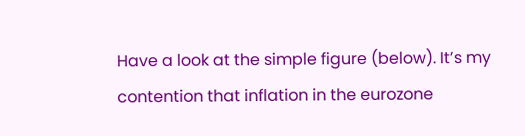Have a look at the simple figure (below). It’s my contention that inflation in the eurozone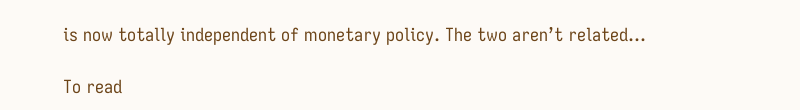is now totally independent of monetary policy. The two aren’t related…

To read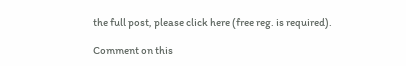the full post, please click here (free reg. is required).

Comment on this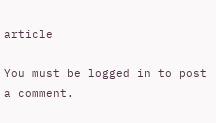article

You must be logged in to post a comment.